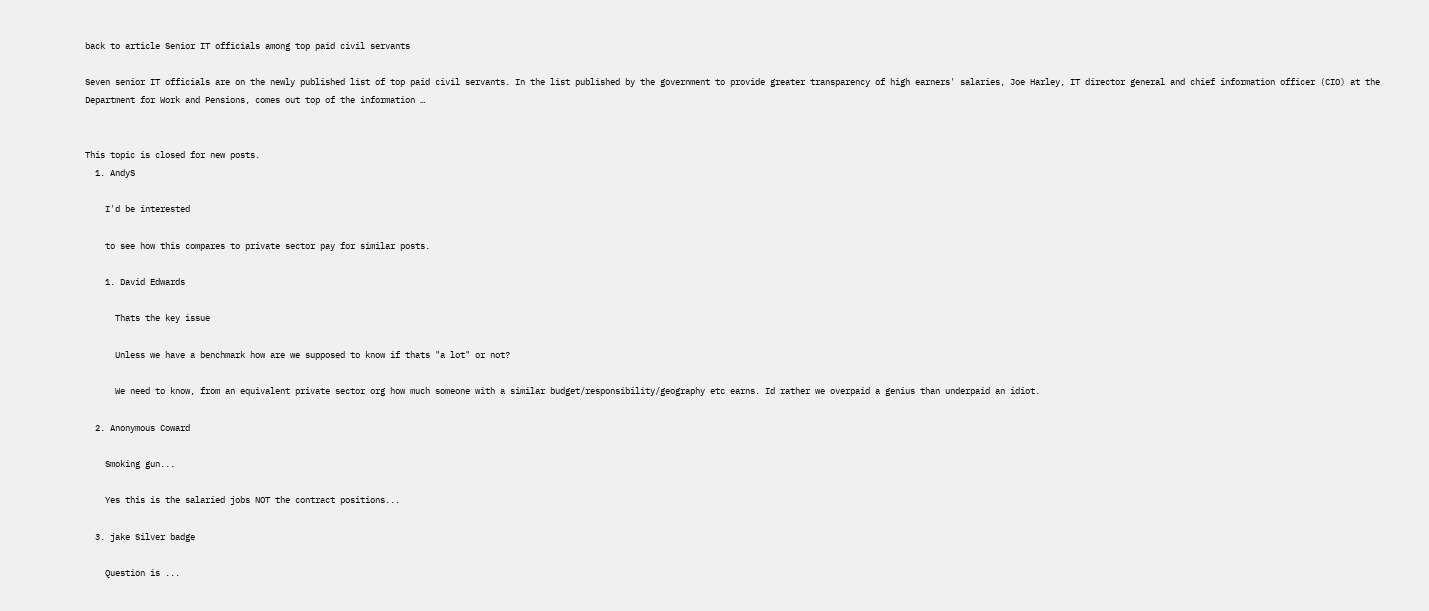back to article Senior IT officials among top paid civil servants

Seven senior IT officials are on the newly published list of top paid civil servants. In the list published by the government to provide greater transparency of high earners' salaries, Joe Harley, IT director general and chief information officer (CIO) at the Department for Work and Pensions, comes out top of the information …


This topic is closed for new posts.
  1. AndyS

    I'd be interested

    to see how this compares to private sector pay for similar posts.

    1. David Edwards

      Thats the key issue

      Unless we have a benchmark how are we supposed to know if thats "a lot" or not?

      We need to know, from an equivalent private sector org how much someone with a similar budget/responsibility/geography etc earns. Id rather we overpaid a genius than underpaid an idiot.

  2. Anonymous Coward

    Smoking gun...

    Yes this is the salaried jobs NOT the contract positions...

  3. jake Silver badge

    Question is ...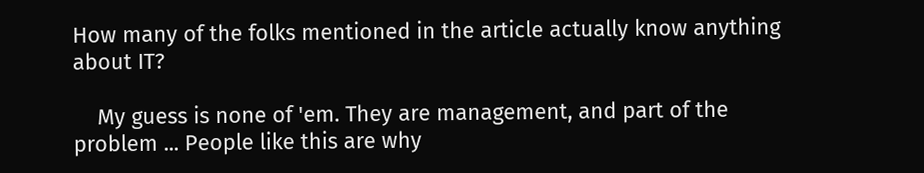How many of the folks mentioned in the article actually know anything about IT?

    My guess is none of 'em. They are management, and part of the problem ... People like this are why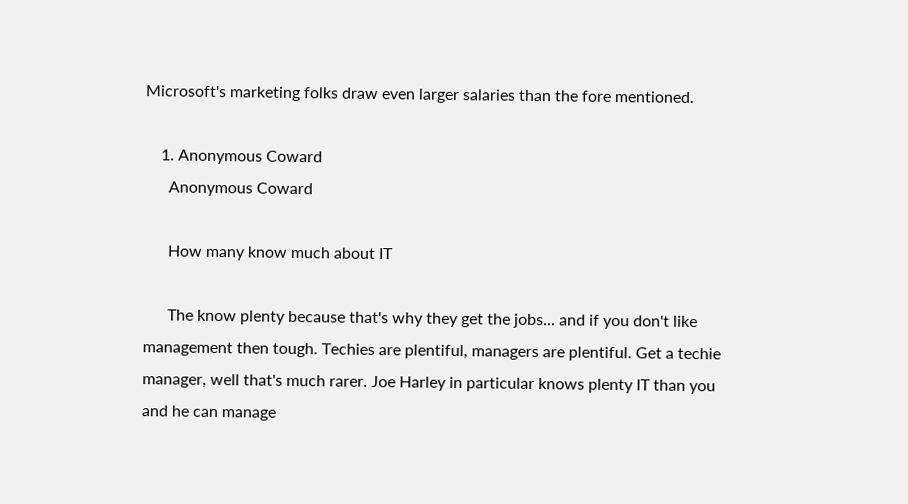Microsoft's marketing folks draw even larger salaries than the fore mentioned.

    1. Anonymous Coward
      Anonymous Coward

      How many know much about IT

      The know plenty because that's why they get the jobs... and if you don't like management then tough. Techies are plentiful, managers are plentiful. Get a techie manager, well that's much rarer. Joe Harley in particular knows plenty IT than you and he can manage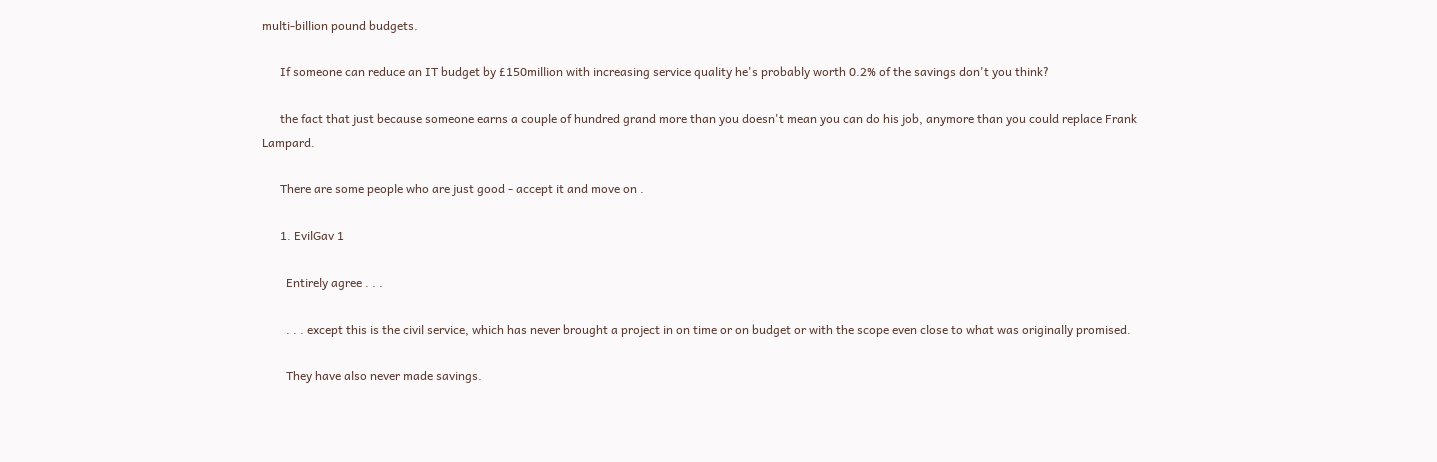multi-billion pound budgets.

      If someone can reduce an IT budget by £150million with increasing service quality he's probably worth 0.2% of the savings don't you think?

      the fact that just because someone earns a couple of hundred grand more than you doesn't mean you can do his job, anymore than you could replace Frank Lampard.

      There are some people who are just good - accept it and move on .

      1. EvilGav 1

        Entirely agree . . .

        . . . except this is the civil service, which has never brought a project in on time or on budget or with the scope even close to what was originally promised.

        They have also never made savings.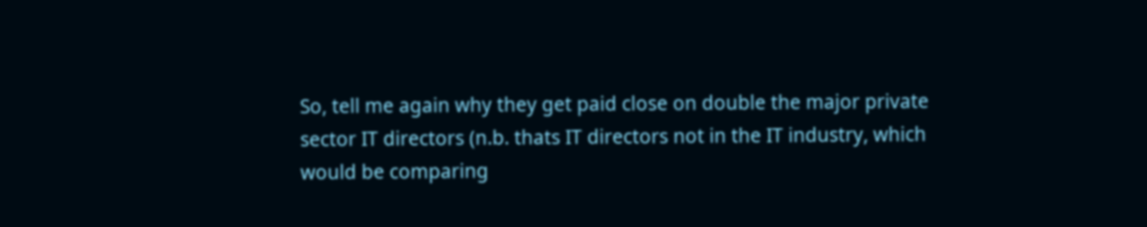So, tell me again why they get paid close on double the major private sector IT directors (n.b. thats IT directors not in the IT industry, which would be comparing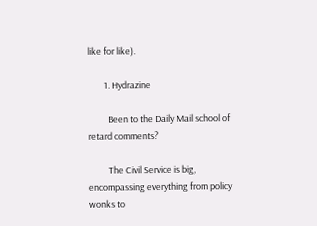like for like).

        1. Hydrazine

          Been to the Daily Mail school of retard comments?

          The Civil Service is big, encompassing everything from policy wonks to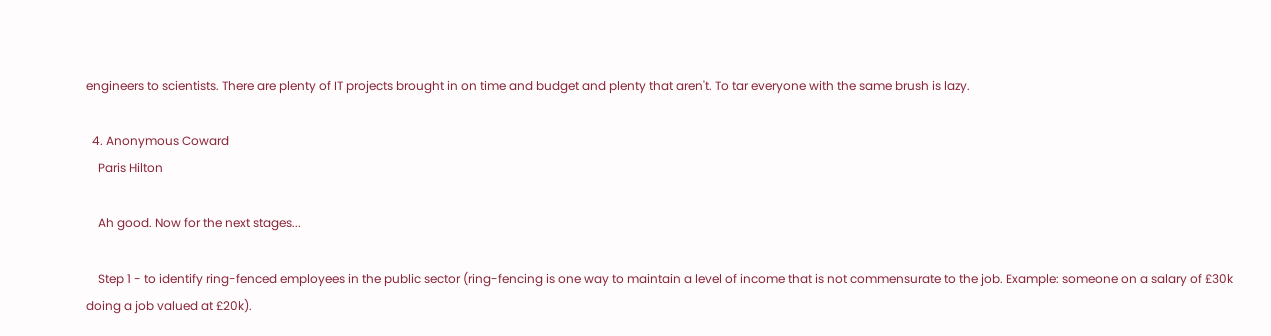engineers to scientists. There are plenty of IT projects brought in on time and budget and plenty that aren't. To tar everyone with the same brush is lazy.

  4. Anonymous Coward
    Paris Hilton

    Ah good. Now for the next stages...

    Step 1 - to identify ring-fenced employees in the public sector (ring-fencing is one way to maintain a level of income that is not commensurate to the job. Example: someone on a salary of £30k doing a job valued at £20k).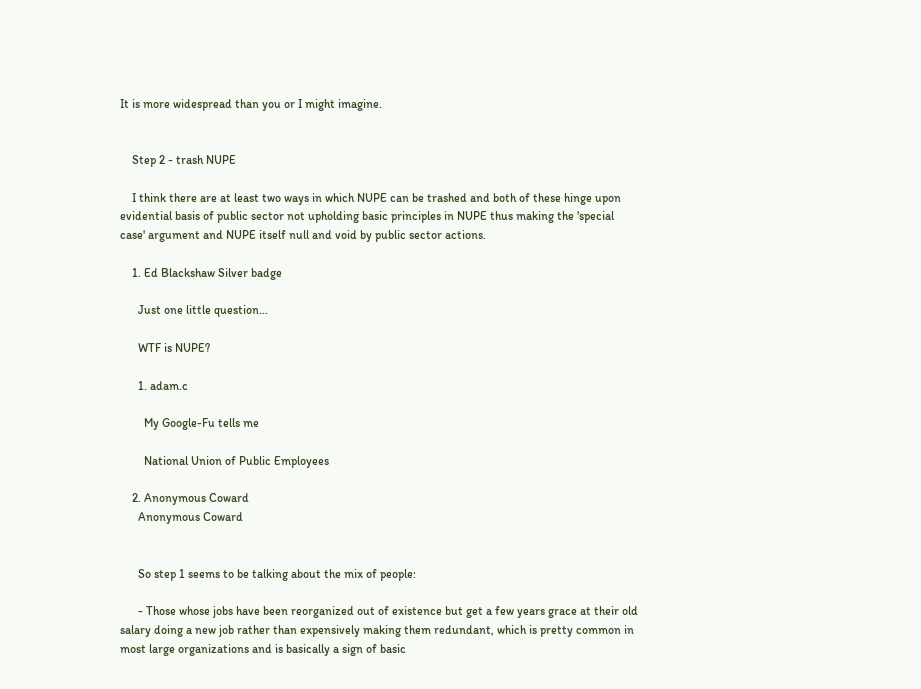It is more widespread than you or I might imagine.


    Step 2 - trash NUPE

    I think there are at least two ways in which NUPE can be trashed and both of these hinge upon evidential basis of public sector not upholding basic principles in NUPE thus making the 'special case' argument and NUPE itself null and void by public sector actions.

    1. Ed Blackshaw Silver badge

      Just one little question...

      WTF is NUPE?

      1. adam.c

        My Google-Fu tells me

        National Union of Public Employees

    2. Anonymous Coward
      Anonymous Coward


      So step 1 seems to be talking about the mix of people:

      - Those whose jobs have been reorganized out of existence but get a few years grace at their old salary doing a new job rather than expensively making them redundant, which is pretty common in most large organizations and is basically a sign of basic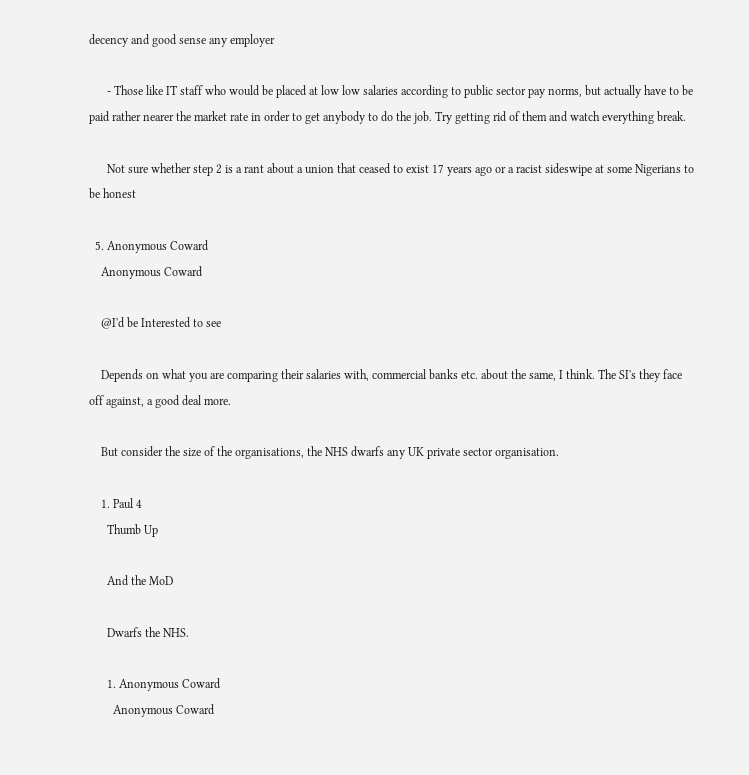decency and good sense any employer

      - Those like IT staff who would be placed at low low salaries according to public sector pay norms, but actually have to be paid rather nearer the market rate in order to get anybody to do the job. Try getting rid of them and watch everything break.

      Not sure whether step 2 is a rant about a union that ceased to exist 17 years ago or a racist sideswipe at some Nigerians to be honest

  5. Anonymous Coward
    Anonymous Coward

    @I'd be Interested to see

    Depends on what you are comparing their salaries with, commercial banks etc. about the same, I think. The SI's they face off against, a good deal more.

    But consider the size of the organisations, the NHS dwarfs any UK private sector organisation.

    1. Paul 4
      Thumb Up

      And the MoD

      Dwarfs the NHS.

      1. Anonymous Coward
        Anonymous Coward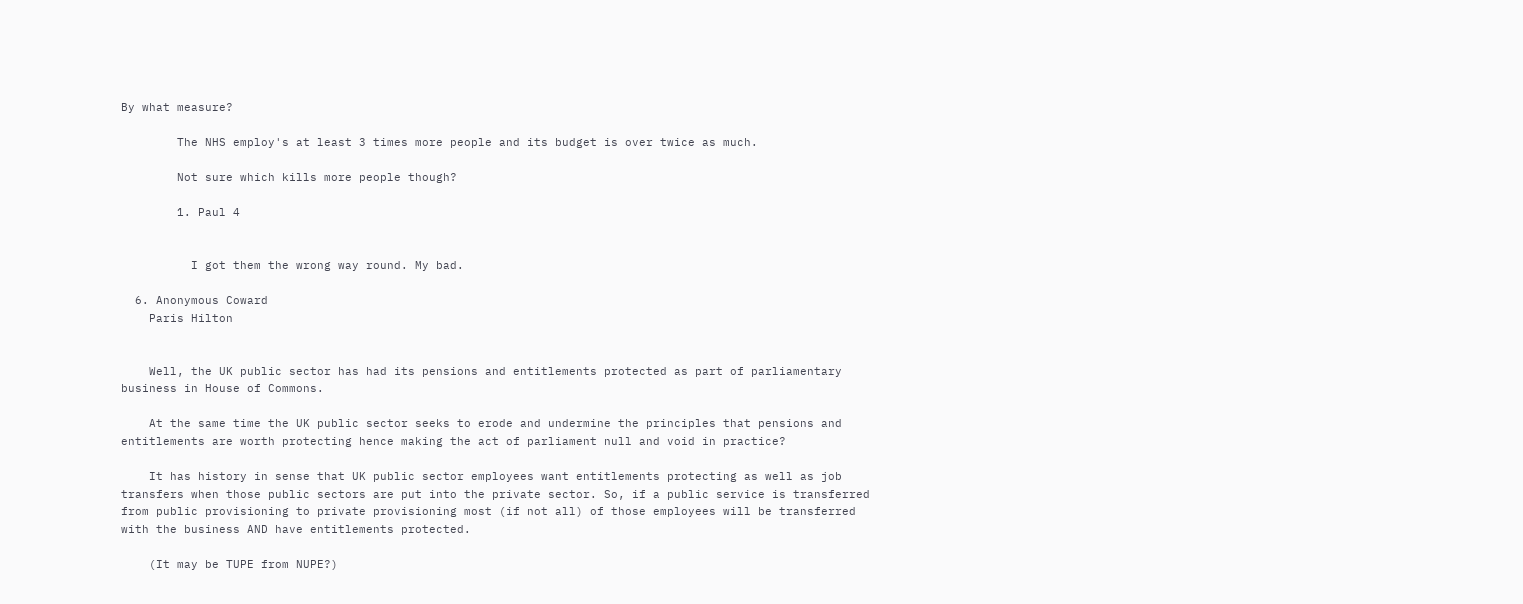By what measure?

        The NHS employ's at least 3 times more people and its budget is over twice as much.

        Not sure which kills more people though?

        1. Paul 4


          I got them the wrong way round. My bad.

  6. Anonymous Coward
    Paris Hilton


    Well, the UK public sector has had its pensions and entitlements protected as part of parliamentary business in House of Commons.

    At the same time the UK public sector seeks to erode and undermine the principles that pensions and entitlements are worth protecting hence making the act of parliament null and void in practice?

    It has history in sense that UK public sector employees want entitlements protecting as well as job transfers when those public sectors are put into the private sector. So, if a public service is transferred from public provisioning to private provisioning most (if not all) of those employees will be transferred with the business AND have entitlements protected.

    (It may be TUPE from NUPE?)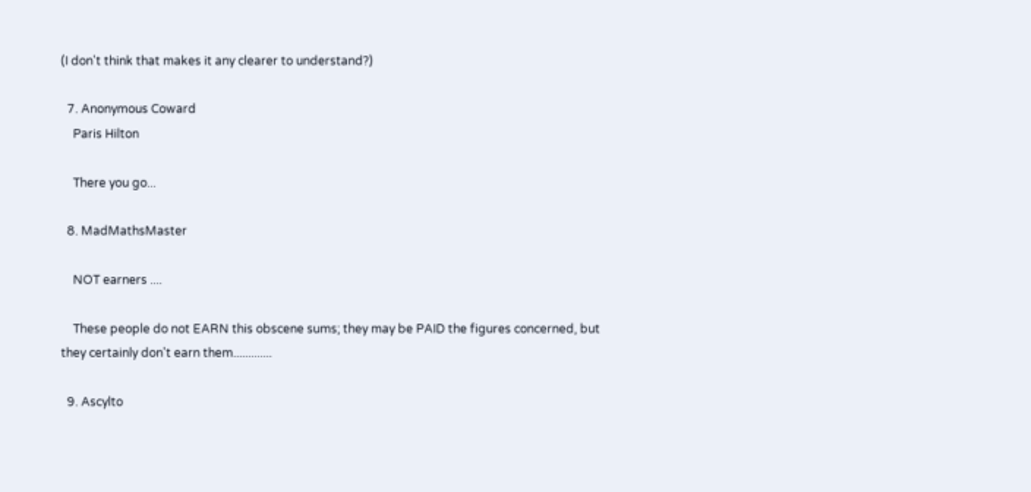(I don't think that makes it any clearer to understand?)

  7. Anonymous Coward
    Paris Hilton

    There you go...

  8. MadMathsMaster

    NOT earners ....

    These people do not EARN this obscene sums; they may be PAID the figures concerned, but they certainly don't earn them.............

  9. Ascylto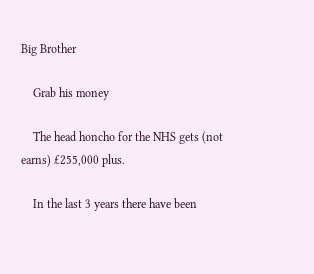Big Brother

    Grab his money

    The head honcho for the NHS gets (not earns) £255,000 plus.

    In the last 3 years there have been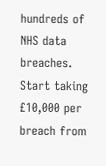hundreds of NHS data breaches. Start taking £10,000 per breach from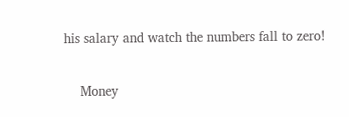his salary and watch the numbers fall to zero!

    Money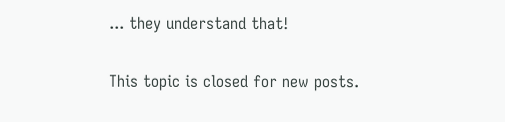... they understand that!

This topic is closed for new posts.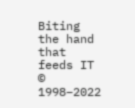Biting the hand that feeds IT © 1998–2022